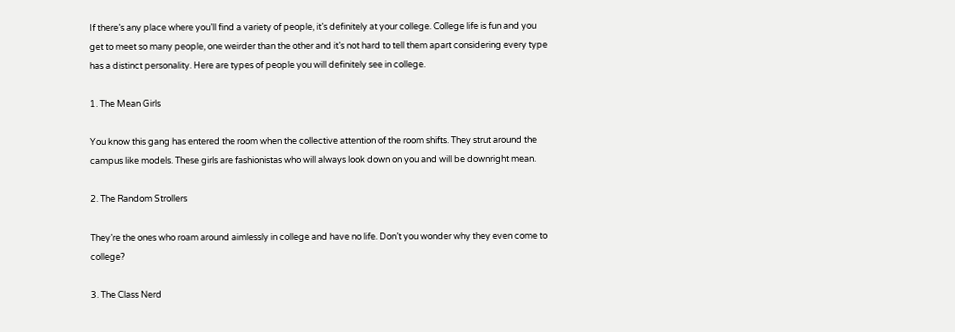If there’s any place where you’ll find a variety of people, it’s definitely at your college. College life is fun and you get to meet so many people, one weirder than the other and it’s not hard to tell them apart considering every type has a distinct personality. Here are types of people you will definitely see in college.

1. The Mean Girls

You know this gang has entered the room when the collective attention of the room shifts. They strut around the campus like models. These girls are fashionistas who will always look down on you and will be downright mean.

2. The Random Strollers

They’re the ones who roam around aimlessly in college and have no life. Don’t you wonder why they even come to college?

3. The Class Nerd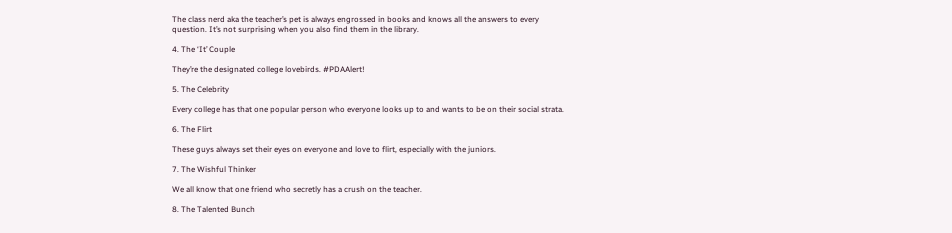The class nerd aka the teacher’s pet is always engrossed in books and knows all the answers to every question. It’s not surprising when you also find them in the library.

4. The ‘It’ Couple

They’re the designated college lovebirds. #PDAAlert!

5. The Celebrity

Every college has that one popular person who everyone looks up to and wants to be on their social strata.

6. The Flirt

These guys always set their eyes on everyone and love to flirt, especially with the juniors.

7. The Wishful Thinker

We all know that one friend who secretly has a crush on the teacher.

8. The Talented Bunch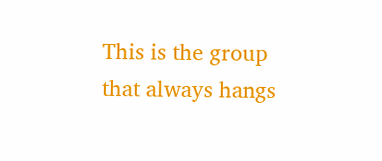This is the group that always hangs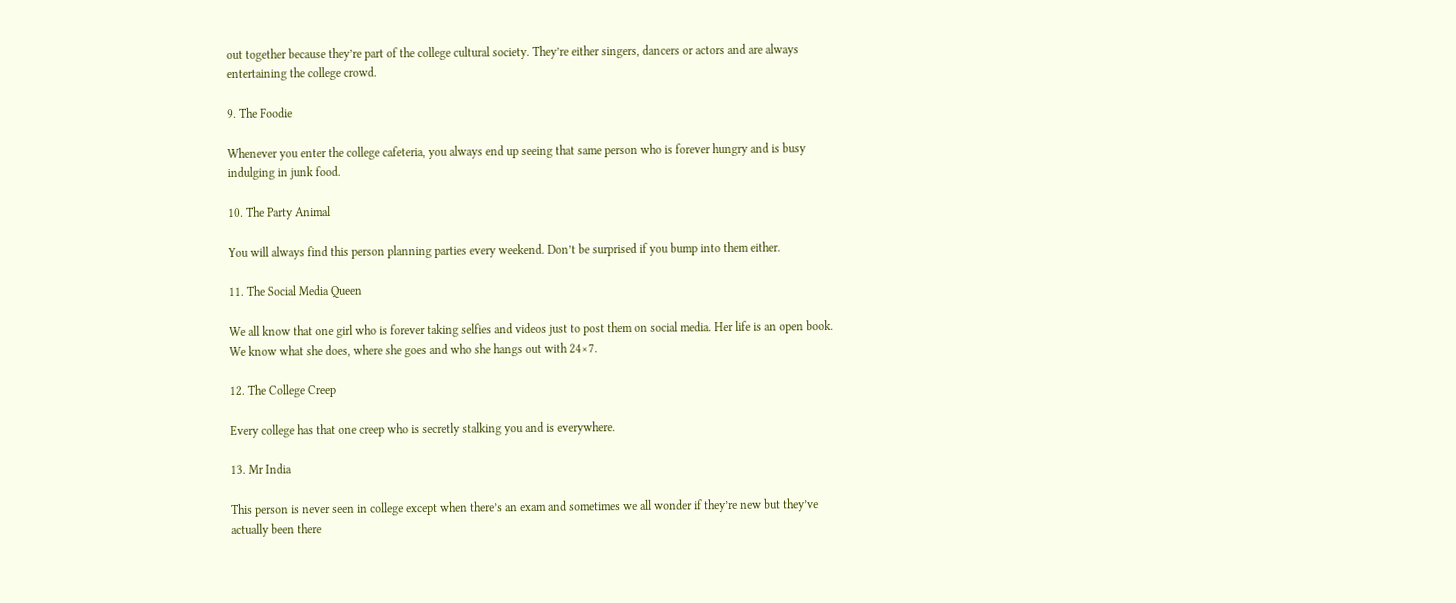out together because they’re part of the college cultural society. They’re either singers, dancers or actors and are always entertaining the college crowd.

9. The Foodie

Whenever you enter the college cafeteria, you always end up seeing that same person who is forever hungry and is busy indulging in junk food.

10. The Party Animal

You will always find this person planning parties every weekend. Don’t be surprised if you bump into them either.

11. The Social Media Queen

We all know that one girl who is forever taking selfies and videos just to post them on social media. Her life is an open book. We know what she does, where she goes and who she hangs out with 24×7.

12. The College Creep

Every college has that one creep who is secretly stalking you and is everywhere.

13. Mr India

This person is never seen in college except when there’s an exam and sometimes we all wonder if they’re new but they’ve actually been there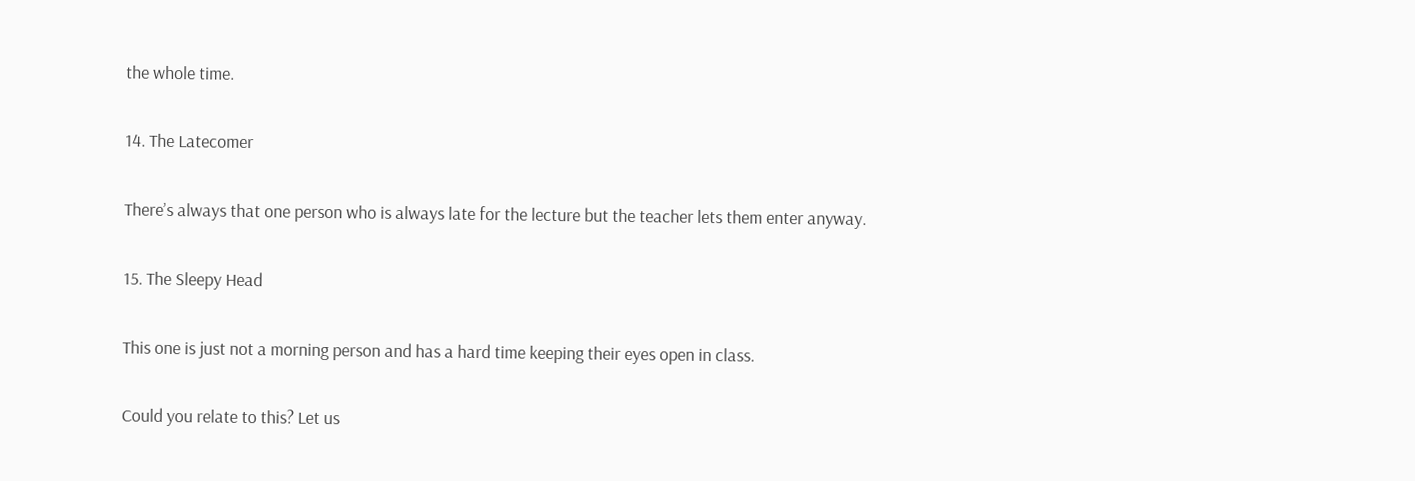the whole time.

14. The Latecomer

There’s always that one person who is always late for the lecture but the teacher lets them enter anyway.

15. The Sleepy Head

This one is just not a morning person and has a hard time keeping their eyes open in class.

Could you relate to this? Let us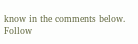know in the comments below. Follow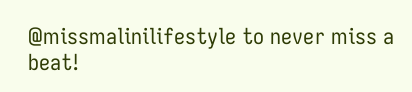@missmalinilifestyle to never miss a beat!